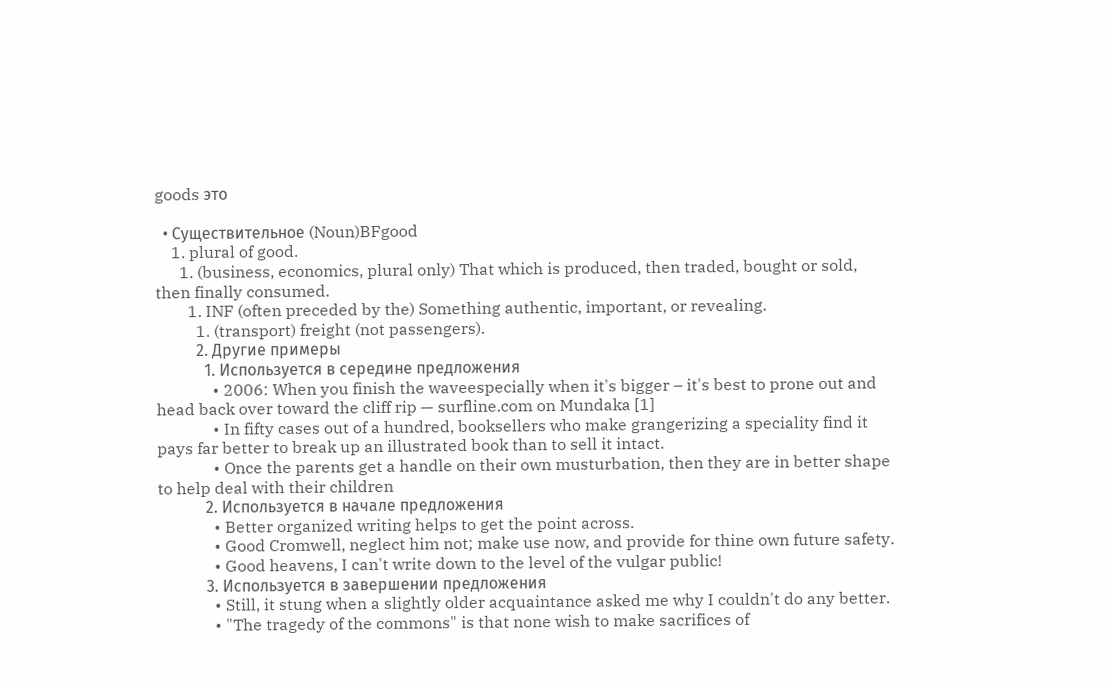goods это

  • Существительное (Noun)BFgood
    1. plural of good.
      1. (business, economics, plural only) That which is produced, then traded, bought or sold, then finally consumed.
        1. INF (often preceded by the) Something authentic, important, or revealing.
          1. (transport) freight (not passengers).
          2. Другие примеры
            1. Используется в середине предложения
              • 2006: When you finish the waveespecially when it's bigger – it's best to prone out and head back over toward the cliff rip — surfline.com on Mundaka [1]
              • In fifty cases out of a hundred, booksellers who make grangerizing a speciality find it pays far better to break up an illustrated book than to sell it intact.
              • Once the parents get a handle on their own musturbation, then they are in better shape to help deal with their children
            2. Используется в начале предложения
              • Better organized writing helps to get the point across.
              • Good Cromwell, neglect him not; make use now, and provide for thine own future safety.
              • Good heavens, I can't write down to the level of the vulgar public!
            3. Используется в завершении предложения
              • Still, it stung when a slightly older acquaintance asked me why I couldn't do any better.
              • "The tragedy of the commons" is that none wish to make sacrifices of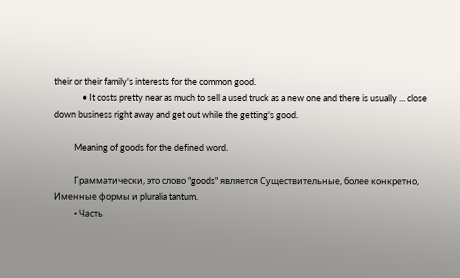their or their family's interests for the common good.
              • It costs pretty near as much to sell a used truck as a new one and there is usually ... close down business right away and get out while the getting's good.

          Meaning of goods for the defined word.

          Грамматически, это слово "goods" является Существительные, более конкретно, Именные формы и pluralia tantum.
          • Часть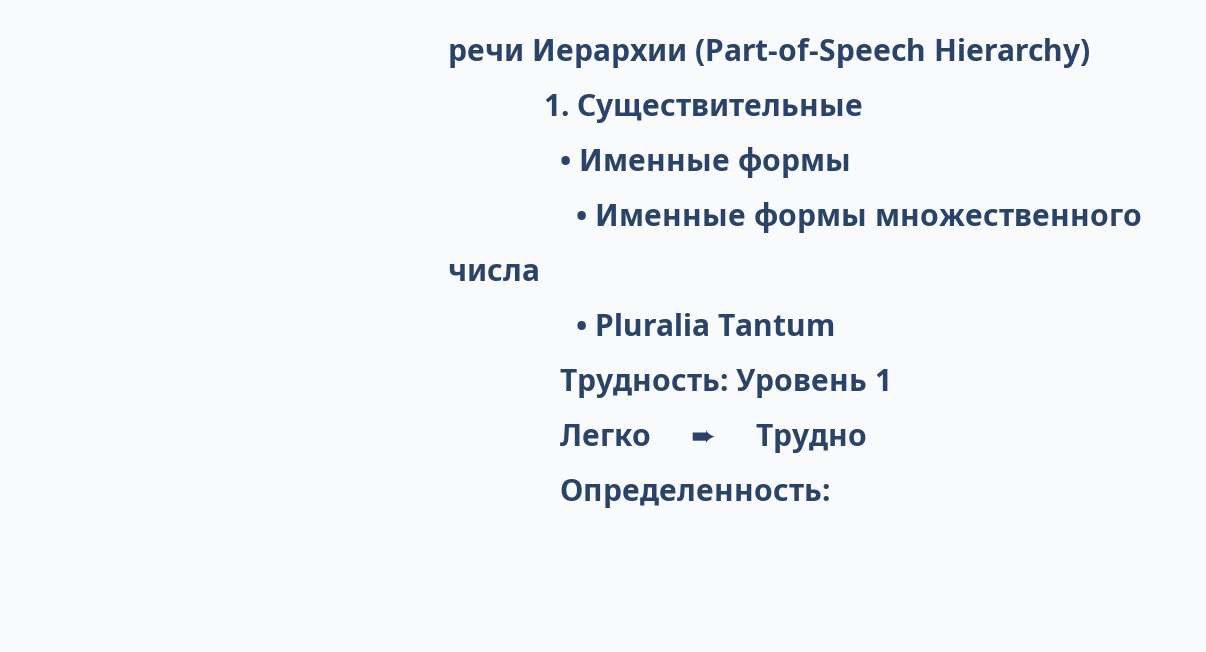речи Иерархии (Part-of-Speech Hierarchy)
            1. Существительные
              • Именные формы
                • Именные формы множественного числа
                • Pluralia Tantum
              Трудность: Уровень 1
              Легко     ➨     Трудно
              Определенность: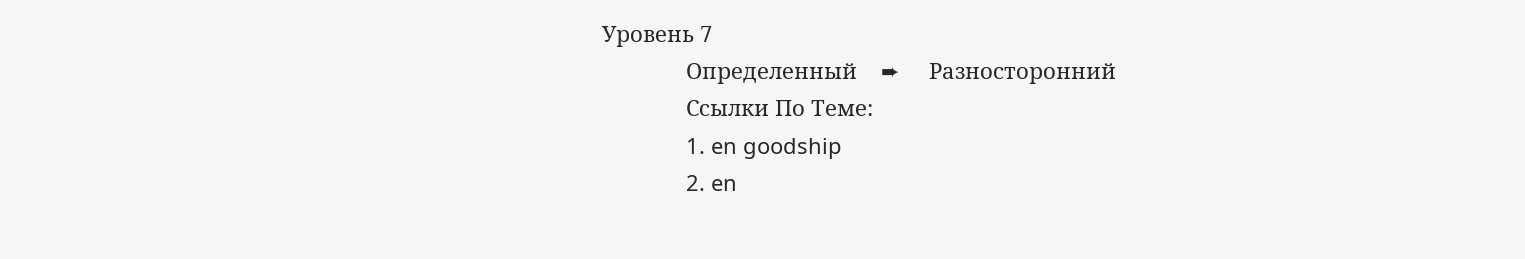Уровень 7
              Определенный    ➨     Разносторонний
              Ссылки По Теме:
              1. en goodship
              2. en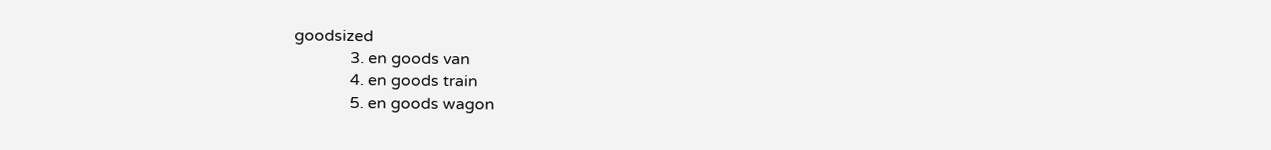goodsized
              3. en goods van
              4. en goods train
              5. en goods wagon